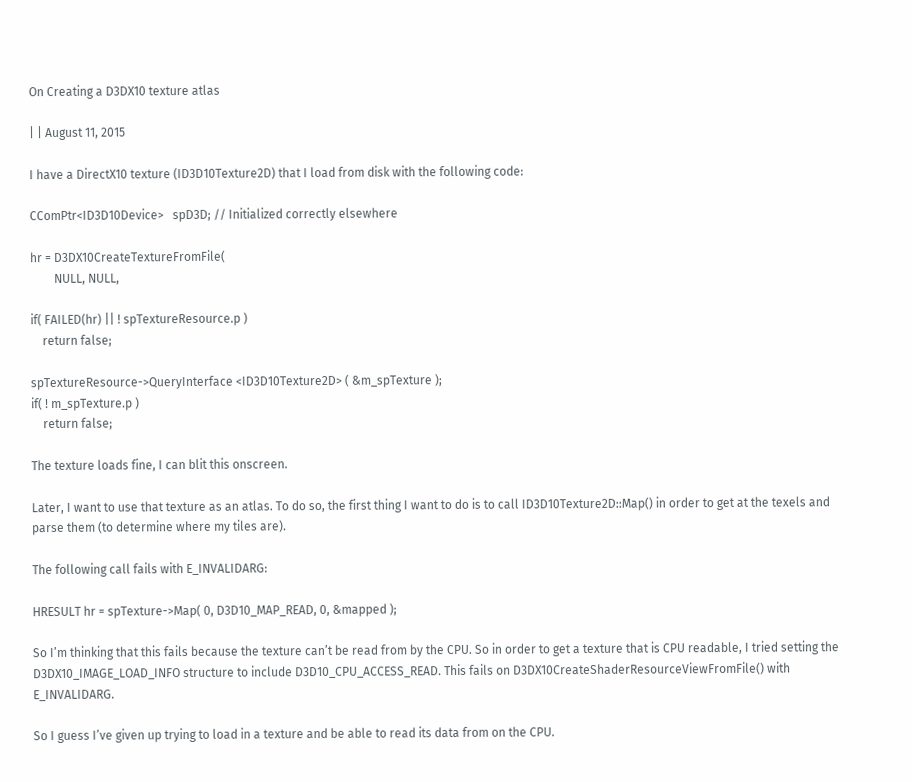On Creating a D3DX10 texture atlas

| | August 11, 2015

I have a DirectX10 texture (ID3D10Texture2D) that I load from disk with the following code:

CComPtr<ID3D10Device>   spD3D; // Initialized correctly elsewhere

hr = D3DX10CreateTextureFromFile(
        NULL, NULL,

if( FAILED(hr) || ! spTextureResource.p )
    return false;

spTextureResource->QueryInterface <ID3D10Texture2D> ( &m_spTexture );
if( ! m_spTexture.p )
    return false;

The texture loads fine, I can blit this onscreen.

Later, I want to use that texture as an atlas. To do so, the first thing I want to do is to call ID3D10Texture2D::Map() in order to get at the texels and parse them (to determine where my tiles are).

The following call fails with E_INVALIDARG:

HRESULT hr = spTexture->Map( 0, D3D10_MAP_READ, 0, &mapped );

So I’m thinking that this fails because the texture can’t be read from by the CPU. So in order to get a texture that is CPU readable, I tried setting the D3DX10_IMAGE_LOAD_INFO structure to include D3D10_CPU_ACCESS_READ. This fails on D3DX10CreateShaderResourceViewFromFile() with E_INVALIDARG.

So I guess I’ve given up trying to load in a texture and be able to read its data from on the CPU.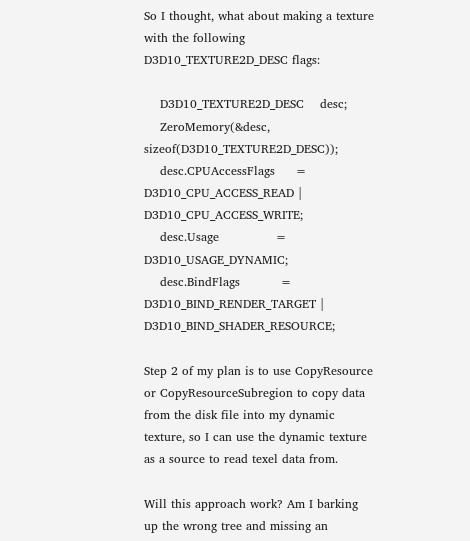So I thought, what about making a texture with the following D3D10_TEXTURE2D_DESC flags:

    D3D10_TEXTURE2D_DESC    desc;
    ZeroMemory(&desc, sizeof(D3D10_TEXTURE2D_DESC));
    desc.CPUAccessFlags     = D3D10_CPU_ACCESS_READ | D3D10_CPU_ACCESS_WRITE;
    desc.Usage              = D3D10_USAGE_DYNAMIC;
    desc.BindFlags          = D3D10_BIND_RENDER_TARGET | D3D10_BIND_SHADER_RESOURCE;

Step 2 of my plan is to use CopyResource or CopyResourceSubregion to copy data from the disk file into my dynamic texture, so I can use the dynamic texture as a source to read texel data from.

Will this approach work? Am I barking up the wrong tree and missing an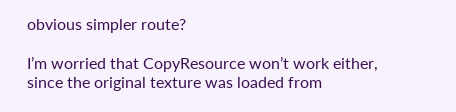obvious simpler route?

I’m worried that CopyResource won’t work either, since the original texture was loaded from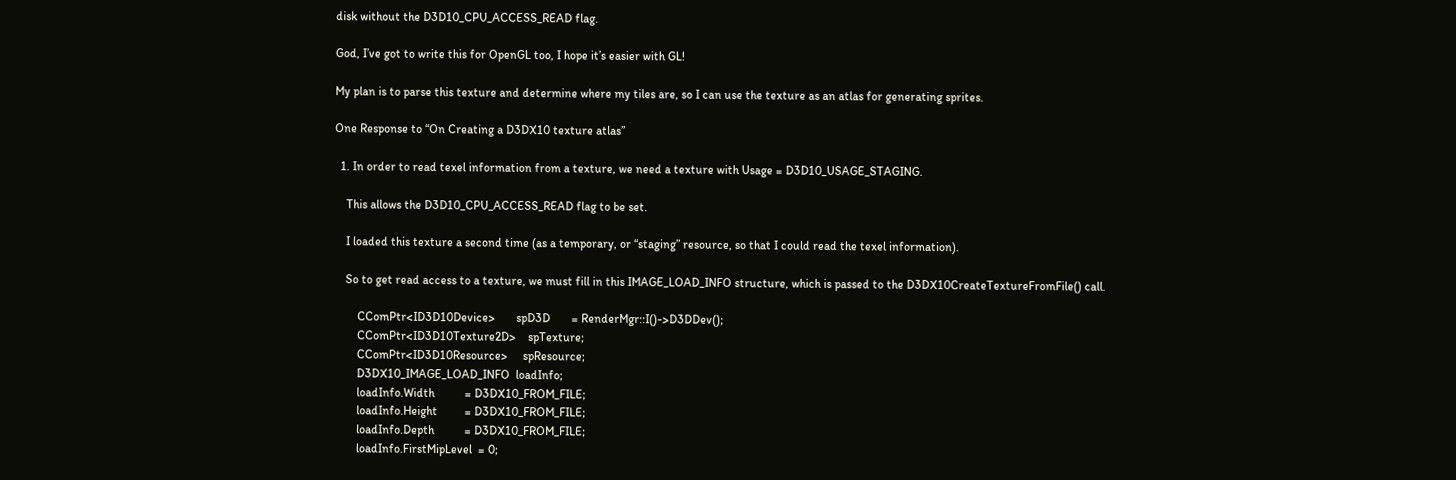disk without the D3D10_CPU_ACCESS_READ flag.

God, I’ve got to write this for OpenGL too, I hope it’s easier with GL!

My plan is to parse this texture and determine where my tiles are, so I can use the texture as an atlas for generating sprites.

One Response to “On Creating a D3DX10 texture atlas”

  1. In order to read texel information from a texture, we need a texture with Usage = D3D10_USAGE_STAGING.

    This allows the D3D10_CPU_ACCESS_READ flag to be set.

    I loaded this texture a second time (as a temporary, or “staging” resource, so that I could read the texel information).

    So to get read access to a texture, we must fill in this IMAGE_LOAD_INFO structure, which is passed to the D3DX10CreateTextureFromFile() call.

        CComPtr<ID3D10Device>       spD3D       = RenderMgr::I()->D3DDev();
        CComPtr<ID3D10Texture2D>    spTexture;
        CComPtr<ID3D10Resource>     spResource;
        D3DX10_IMAGE_LOAD_INFO  loadInfo;
        loadInfo.Width          = D3DX10_FROM_FILE;
        loadInfo.Height         = D3DX10_FROM_FILE;
        loadInfo.Depth          = D3DX10_FROM_FILE;
        loadInfo.FirstMipLevel  = 0;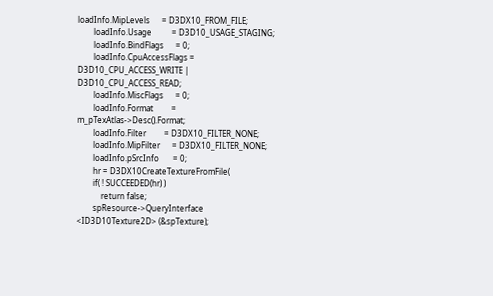loadInfo.MipLevels      = D3DX10_FROM_FILE;
        loadInfo.Usage          = D3D10_USAGE_STAGING;
        loadInfo.BindFlags      = 0;
        loadInfo.CpuAccessFlags = D3D10_CPU_ACCESS_WRITE | D3D10_CPU_ACCESS_READ;
        loadInfo.MiscFlags      = 0;
        loadInfo.Format         = m_pTexAtlas->Desc().Format;
        loadInfo.Filter         = D3DX10_FILTER_NONE;
        loadInfo.MipFilter      = D3DX10_FILTER_NONE;
        loadInfo.pSrcInfo       = 0;
        hr = D3DX10CreateTextureFromFile(
        if( ! SUCCEEDED(hr) )
            return false;
        spResource->QueryInterface <ID3D10Texture2D> (&spTexture);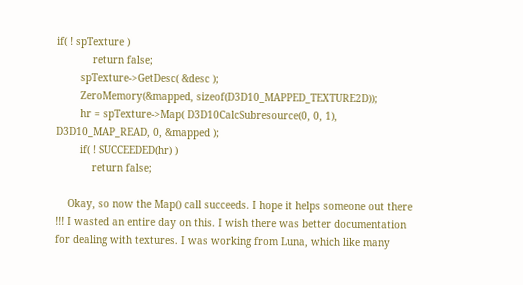if( ! spTexture )
            return false;
        spTexture->GetDesc( &desc );
        ZeroMemory(&mapped, sizeof(D3D10_MAPPED_TEXTURE2D));
        hr = spTexture->Map( D3D10CalcSubresource(0, 0, 1), D3D10_MAP_READ, 0, &mapped );
        if( ! SUCCEEDED(hr) )
            return false;

    Okay, so now the Map() call succeeds. I hope it helps someone out there !!! I wasted an entire day on this. I wish there was better documentation for dealing with textures. I was working from Luna, which like many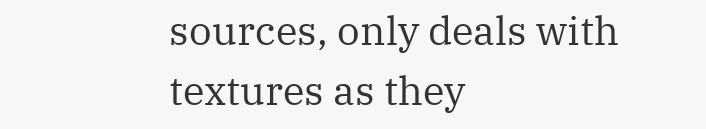sources, only deals with textures as they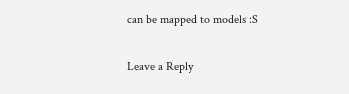can be mapped to models :S

Leave a Reply